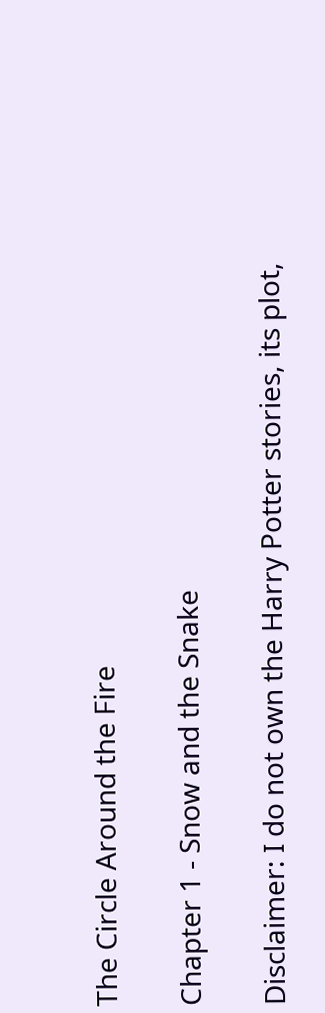The Circle Around the Fire

Chapter 1 - Snow and the Snake

Disclaimer: I do not own the Harry Potter stories, its plot,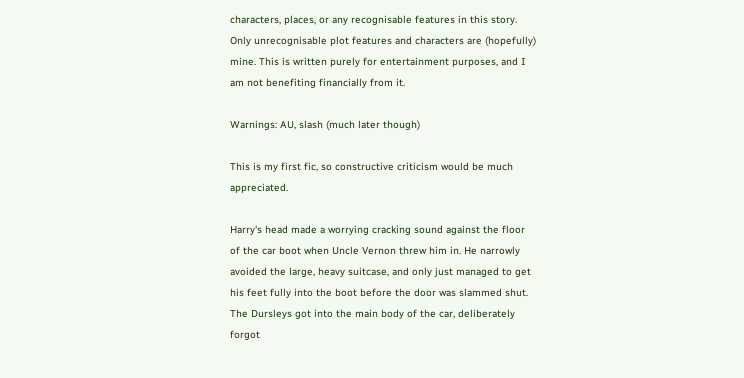characters, places, or any recognisable features in this story. Only unrecognisable plot features and characters are (hopefully) mine. This is written purely for entertainment purposes, and I am not benefiting financially from it.

Warnings: AU, slash (much later though)

This is my first fic, so constructive criticism would be much appreciated.

Harry's head made a worrying cracking sound against the floor of the car boot when Uncle Vernon threw him in. He narrowly avoided the large, heavy suitcase, and only just managed to get his feet fully into the boot before the door was slammed shut. The Dursleys got into the main body of the car, deliberately forgot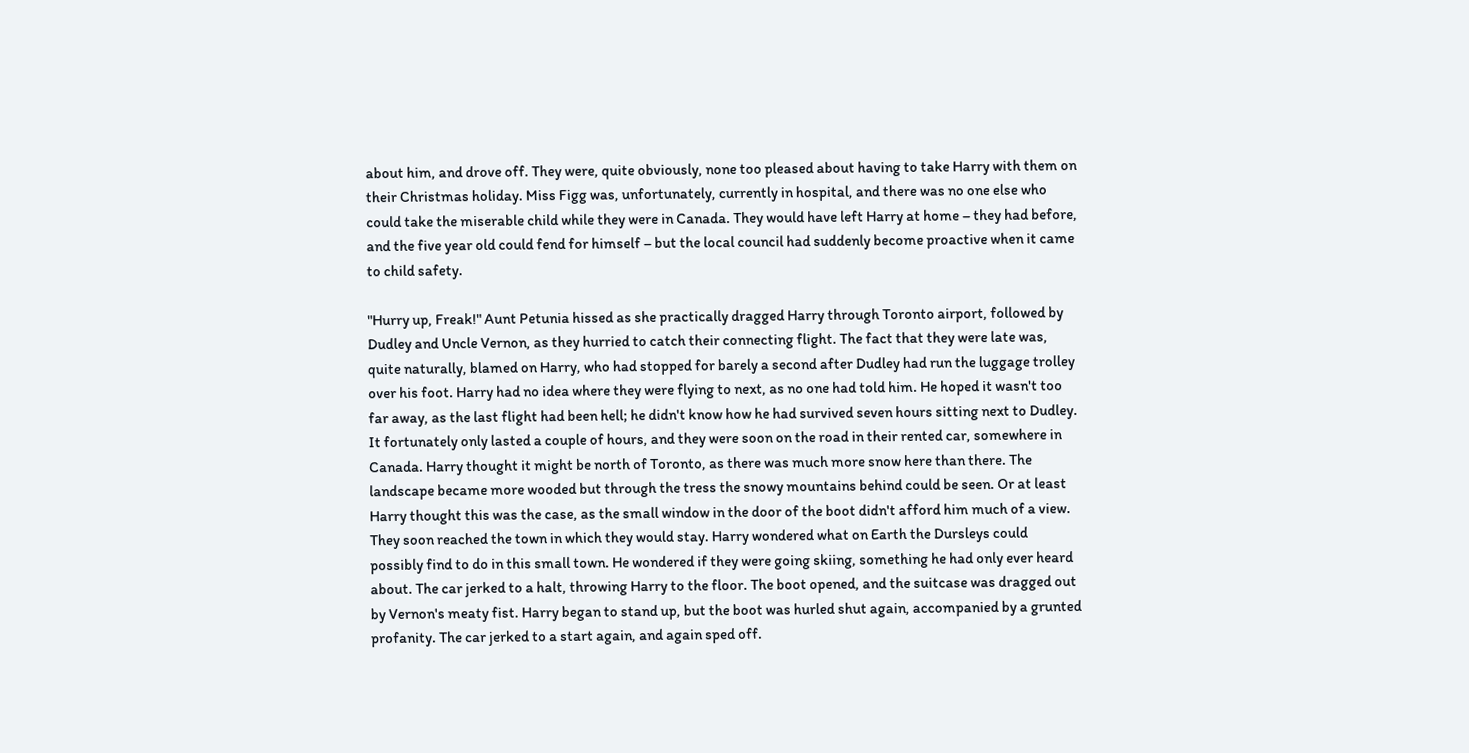about him, and drove off. They were, quite obviously, none too pleased about having to take Harry with them on their Christmas holiday. Miss Figg was, unfortunately, currently in hospital, and there was no one else who could take the miserable child while they were in Canada. They would have left Harry at home – they had before, and the five year old could fend for himself – but the local council had suddenly become proactive when it came to child safety.

"Hurry up, Freak!" Aunt Petunia hissed as she practically dragged Harry through Toronto airport, followed by Dudley and Uncle Vernon, as they hurried to catch their connecting flight. The fact that they were late was, quite naturally, blamed on Harry, who had stopped for barely a second after Dudley had run the luggage trolley over his foot. Harry had no idea where they were flying to next, as no one had told him. He hoped it wasn't too far away, as the last flight had been hell; he didn't know how he had survived seven hours sitting next to Dudley. It fortunately only lasted a couple of hours, and they were soon on the road in their rented car, somewhere in Canada. Harry thought it might be north of Toronto, as there was much more snow here than there. The landscape became more wooded but through the tress the snowy mountains behind could be seen. Or at least Harry thought this was the case, as the small window in the door of the boot didn't afford him much of a view. They soon reached the town in which they would stay. Harry wondered what on Earth the Dursleys could possibly find to do in this small town. He wondered if they were going skiing, something he had only ever heard about. The car jerked to a halt, throwing Harry to the floor. The boot opened, and the suitcase was dragged out by Vernon's meaty fist. Harry began to stand up, but the boot was hurled shut again, accompanied by a grunted profanity. The car jerked to a start again, and again sped off.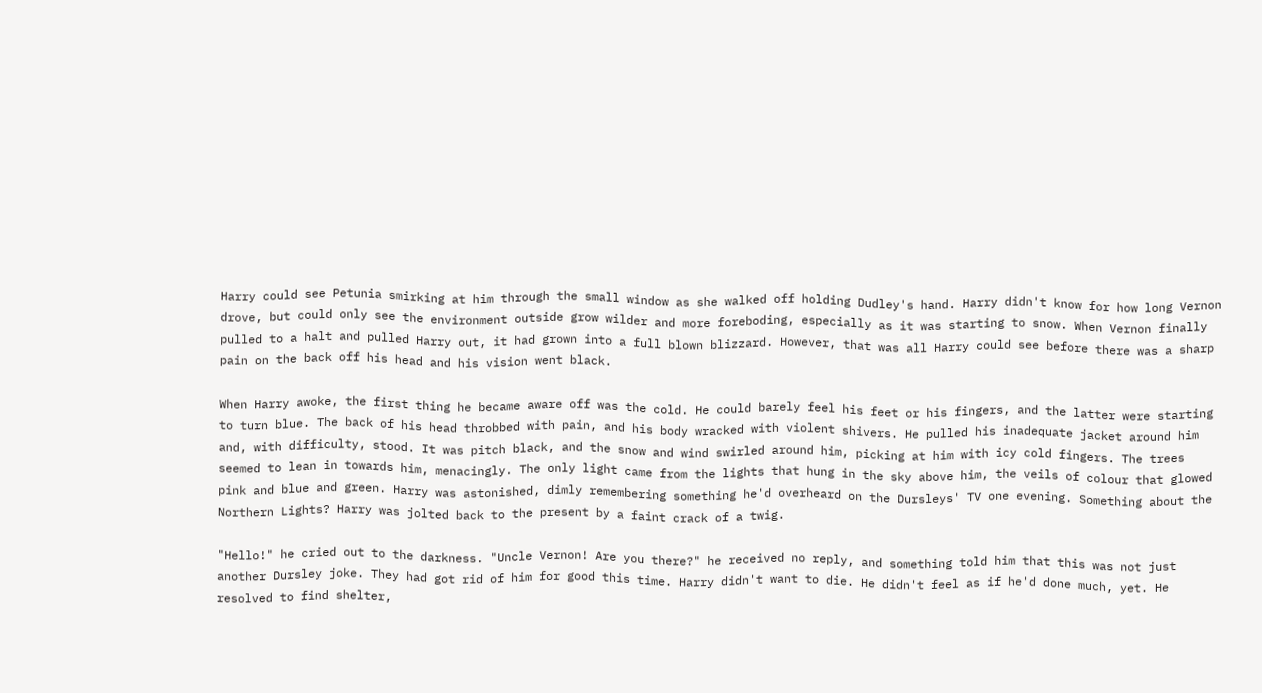Harry could see Petunia smirking at him through the small window as she walked off holding Dudley's hand. Harry didn't know for how long Vernon drove, but could only see the environment outside grow wilder and more foreboding, especially as it was starting to snow. When Vernon finally pulled to a halt and pulled Harry out, it had grown into a full blown blizzard. However, that was all Harry could see before there was a sharp pain on the back off his head and his vision went black.

When Harry awoke, the first thing he became aware off was the cold. He could barely feel his feet or his fingers, and the latter were starting to turn blue. The back of his head throbbed with pain, and his body wracked with violent shivers. He pulled his inadequate jacket around him and, with difficulty, stood. It was pitch black, and the snow and wind swirled around him, picking at him with icy cold fingers. The trees seemed to lean in towards him, menacingly. The only light came from the lights that hung in the sky above him, the veils of colour that glowed pink and blue and green. Harry was astonished, dimly remembering something he'd overheard on the Dursleys' TV one evening. Something about the Northern Lights? Harry was jolted back to the present by a faint crack of a twig.

"Hello!" he cried out to the darkness. "Uncle Vernon! Are you there?" he received no reply, and something told him that this was not just another Dursley joke. They had got rid of him for good this time. Harry didn't want to die. He didn't feel as if he'd done much, yet. He resolved to find shelter,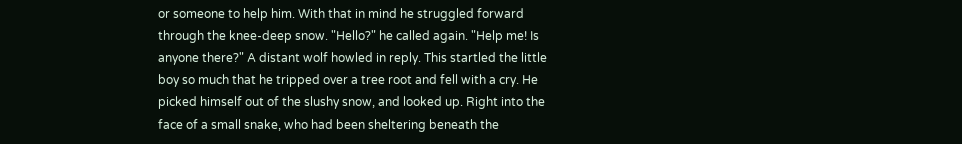or someone to help him. With that in mind he struggled forward through the knee-deep snow. "Hello?" he called again. "Help me! Is anyone there?" A distant wolf howled in reply. This startled the little boy so much that he tripped over a tree root and fell with a cry. He picked himself out of the slushy snow, and looked up. Right into the face of a small snake, who had been sheltering beneath the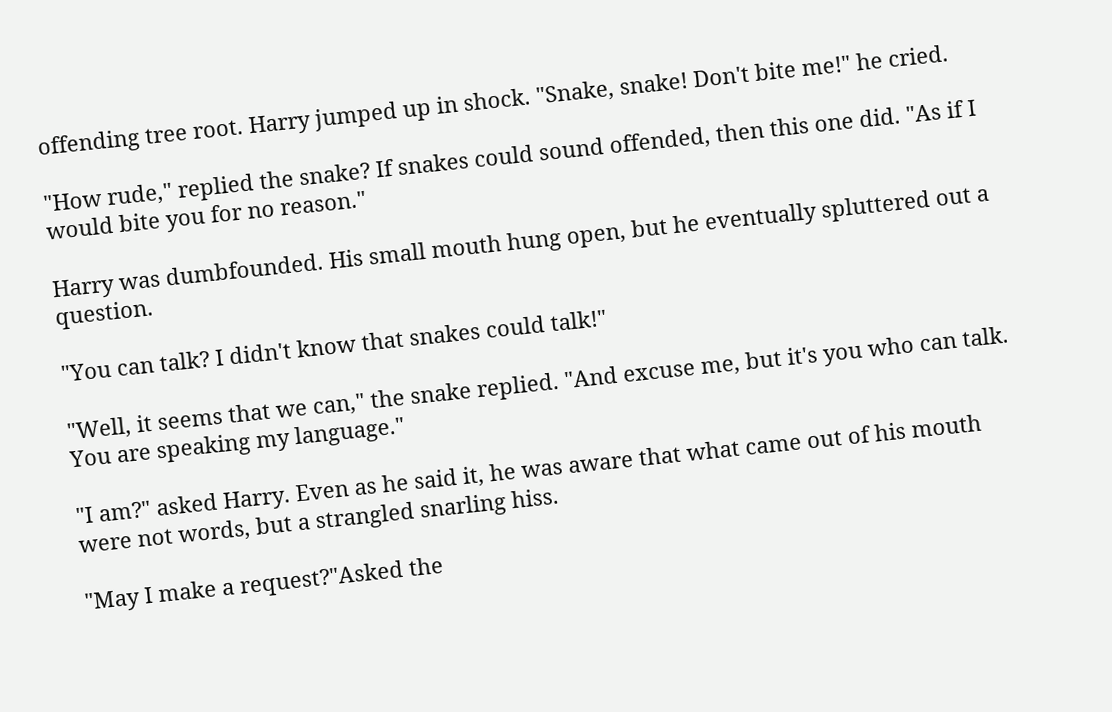offending tree root. Harry jumped up in shock. "Snake, snake! Don't bite me!" he cried.

"How rude," replied the snake? If snakes could sound offended, then this one did. "As if I would bite you for no reason."

Harry was dumbfounded. His small mouth hung open, but he eventually spluttered out a question.

"You can talk? I didn't know that snakes could talk!"

"Well, it seems that we can," the snake replied. "And excuse me, but it's you who can talk. You are speaking my language."

"I am?" asked Harry. Even as he said it, he was aware that what came out of his mouth were not words, but a strangled snarling hiss.

"May I make a request?"Asked the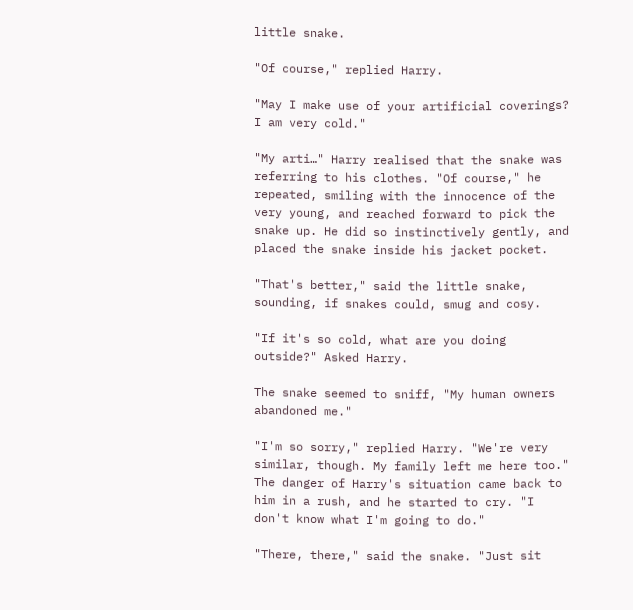little snake.

"Of course," replied Harry.

"May I make use of your artificial coverings? I am very cold."

"My arti…" Harry realised that the snake was referring to his clothes. "Of course," he repeated, smiling with the innocence of the very young, and reached forward to pick the snake up. He did so instinctively gently, and placed the snake inside his jacket pocket.

"That's better," said the little snake, sounding, if snakes could, smug and cosy.

"If it's so cold, what are you doing outside?" Asked Harry.

The snake seemed to sniff, "My human owners abandoned me."

"I'm so sorry," replied Harry. "We're very similar, though. My family left me here too." The danger of Harry's situation came back to him in a rush, and he started to cry. "I don't know what I'm going to do."

"There, there," said the snake. "Just sit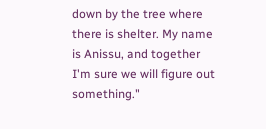down by the tree where there is shelter. My name is Anissu, and together I'm sure we will figure out something."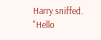Harry sniffed. "Hello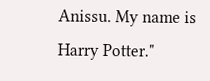Anissu. My name is Harry Potter."